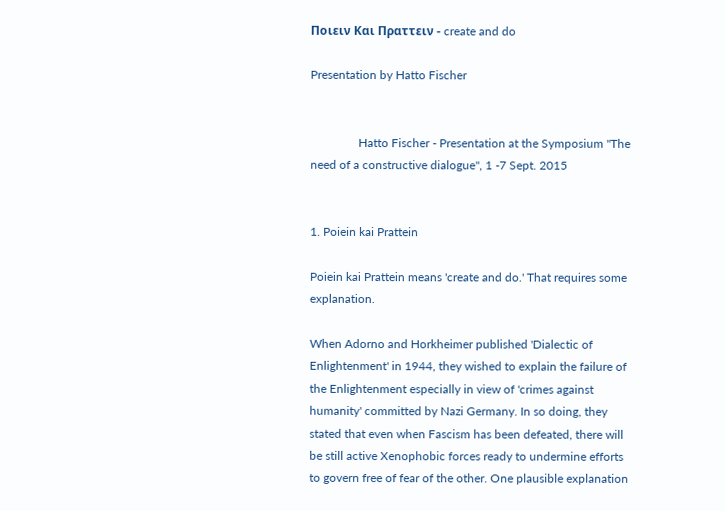Ποιειν Και Πραττειν - create and do

Presentation by Hatto Fischer


                Hatto Fischer - Presentation at the Symposium "The need of a constructive dialogue", 1 -7 Sept. 2015


1. Poiein kai Prattein

Poiein kai Prattein means 'create and do.' That requires some explanation.

When Adorno and Horkheimer published 'Dialectic of Enlightenment' in 1944, they wished to explain the failure of the Enlightenment especially in view of 'crimes against humanity' committed by Nazi Germany. In so doing, they stated that even when Fascism has been defeated, there will be still active Xenophobic forces ready to undermine efforts to govern free of fear of the other. One plausible explanation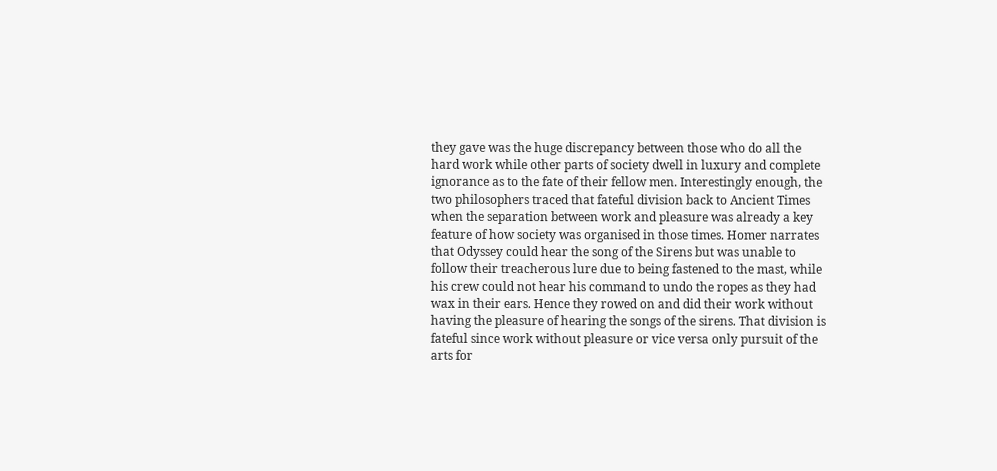they gave was the huge discrepancy between those who do all the hard work while other parts of society dwell in luxury and complete ignorance as to the fate of their fellow men. Interestingly enough, the two philosophers traced that fateful division back to Ancient Times when the separation between work and pleasure was already a key feature of how society was organised in those times. Homer narrates that Odyssey could hear the song of the Sirens but was unable to follow their treacherous lure due to being fastened to the mast, while his crew could not hear his command to undo the ropes as they had wax in their ears. Hence they rowed on and did their work without having the pleasure of hearing the songs of the sirens. That division is fateful since work without pleasure or vice versa only pursuit of the arts for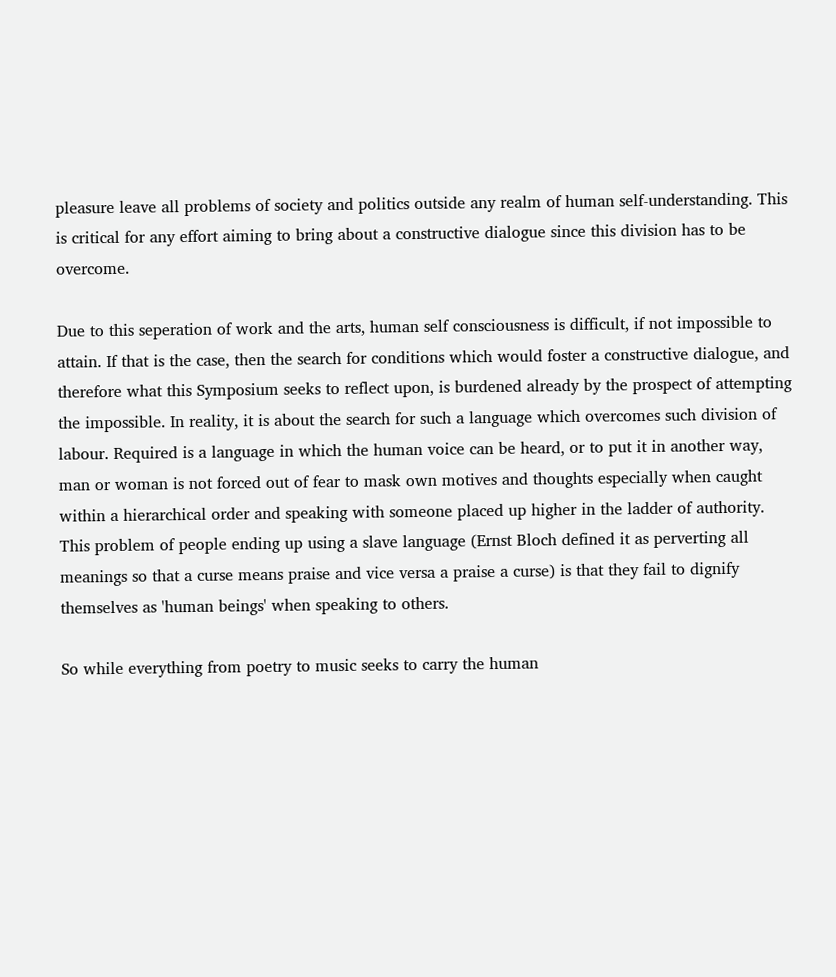pleasure leave all problems of society and politics outside any realm of human self-understanding. This is critical for any effort aiming to bring about a constructive dialogue since this division has to be overcome.

Due to this seperation of work and the arts, human self consciousness is difficult, if not impossible to attain. If that is the case, then the search for conditions which would foster a constructive dialogue, and therefore what this Symposium seeks to reflect upon, is burdened already by the prospect of attempting the impossible. In reality, it is about the search for such a language which overcomes such division of labour. Required is a language in which the human voice can be heard, or to put it in another way, man or woman is not forced out of fear to mask own motives and thoughts especially when caught within a hierarchical order and speaking with someone placed up higher in the ladder of authority. This problem of people ending up using a slave language (Ernst Bloch defined it as perverting all meanings so that a curse means praise and vice versa a praise a curse) is that they fail to dignify themselves as 'human beings' when speaking to others.

So while everything from poetry to music seeks to carry the human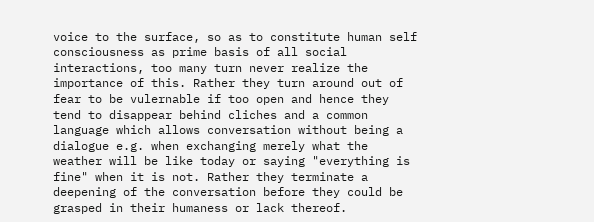voice to the surface, so as to constitute human self consciousness as prime basis of all social interactions, too many turn never realize the importance of this. Rather they turn around out of fear to be vulernable if too open and hence they tend to disappear behind cliches and a common language which allows conversation without being a dialogue e.g. when exchanging merely what the weather will be like today or saying "everything is fine" when it is not. Rather they terminate a deepening of the conversation before they could be grasped in their humaness or lack thereof.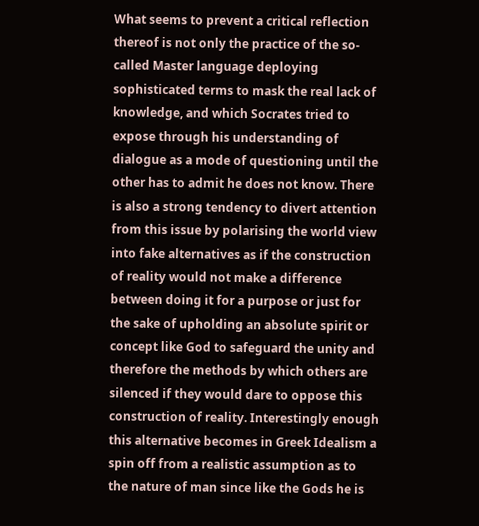What seems to prevent a critical reflection thereof is not only the practice of the so-called Master language deploying sophisticated terms to mask the real lack of knowledge, and which Socrates tried to expose through his understanding of dialogue as a mode of questioning until the other has to admit he does not know. There is also a strong tendency to divert attention from this issue by polarising the world view into fake alternatives as if the construction of reality would not make a difference between doing it for a purpose or just for the sake of upholding an absolute spirit or concept like God to safeguard the unity and therefore the methods by which others are silenced if they would dare to oppose this construction of reality. Interestingly enough this alternative becomes in Greek Idealism a spin off from a realistic assumption as to the nature of man since like the Gods he is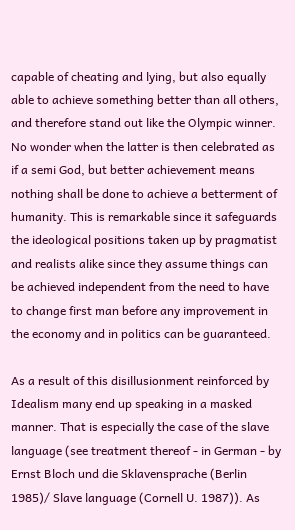capable of cheating and lying, but also equally able to achieve something better than all others, and therefore stand out like the Olympic winner. No wonder when the latter is then celebrated as if a semi God, but better achievement means nothing shall be done to achieve a betterment of humanity. This is remarkable since it safeguards the ideological positions taken up by pragmatist and realists alike since they assume things can be achieved independent from the need to have to change first man before any improvement in the economy and in politics can be guaranteed.

As a result of this disillusionment reinforced by Idealism many end up speaking in a masked manner. That is especially the case of the slave language (see treatment thereof - in German - by Ernst Bloch und die Sklavensprache (Berlin 1985)/ Slave language (Cornell U. 1987)). As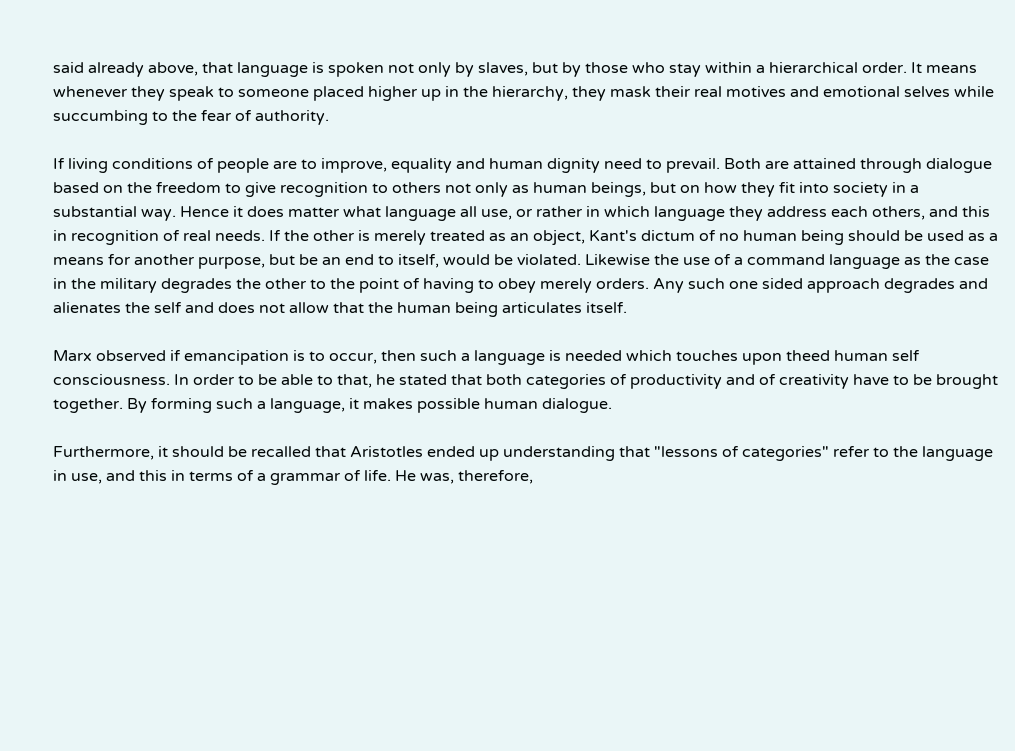said already above, that language is spoken not only by slaves, but by those who stay within a hierarchical order. It means whenever they speak to someone placed higher up in the hierarchy, they mask their real motives and emotional selves while succumbing to the fear of authority.

If living conditions of people are to improve, equality and human dignity need to prevail. Both are attained through dialogue based on the freedom to give recognition to others not only as human beings, but on how they fit into society in a substantial way. Hence it does matter what language all use, or rather in which language they address each others, and this in recognition of real needs. If the other is merely treated as an object, Kant's dictum of no human being should be used as a means for another purpose, but be an end to itself, would be violated. Likewise the use of a command language as the case in the military degrades the other to the point of having to obey merely orders. Any such one sided approach degrades and alienates the self and does not allow that the human being articulates itself.

Marx observed if emancipation is to occur, then such a language is needed which touches upon theed human self consciousness. In order to be able to that, he stated that both categories of productivity and of creativity have to be brought together. By forming such a language, it makes possible human dialogue.

Furthermore, it should be recalled that Aristotles ended up understanding that "lessons of categories" refer to the language in use, and this in terms of a grammar of life. He was, therefore,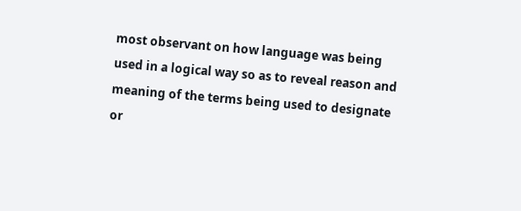most observant on how language was being used in a logical way so as to reveal reason and meaning of the terms being used to designate or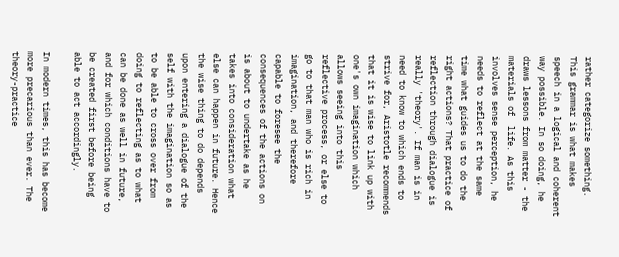rather categorize something. This grammar is what makes speech in a logical and coherent way possible. In so doing, he draws lessons from matter - the materials of  life. As this involves sense perception, he needs to reflect at the same time what guides us to do the right actions? That practice of reflection through dialogue is really 'theory'. If man is in need to know to which ends to strive for, Aristotle recommends that it is wise to link up with one's own imagination which allows seeing into this reflective process, or else to go to that man who is rich in imagination, and therefore capable to foresee the consequences of the actions on is about to undertake as he takes into consideration what else can happen in future. Hence the wise thing to do depends upon entering a dialogue of the self with the imagination so as to be able to cross over from doing to reflecting as to what can be done as well in future, and for which conditions have to be created first before being able to act accordingly.

In modern times, this has become more precarious than ever. The theory-practice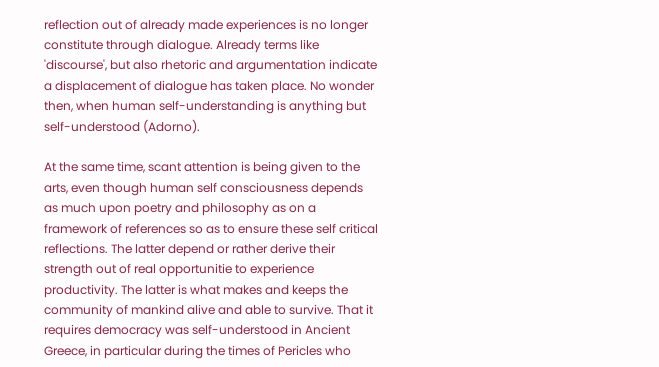reflection out of already made experiences is no longer constitute through dialogue. Already terms like 'discourse', but also rhetoric and argumentation indicate a displacement of dialogue has taken place. No wonder then, when human self-understanding is anything but self-understood (Adorno).

At the same time, scant attention is being given to the arts, even though human self consciousness depends as much upon poetry and philosophy as on a framework of references so as to ensure these self critical reflections. The latter depend or rather derive their strength out of real opportunitie to experience productivity. The latter is what makes and keeps the community of mankind alive and able to survive. That it requires democracy was self-understood in Ancient Greece, in particular during the times of Pericles who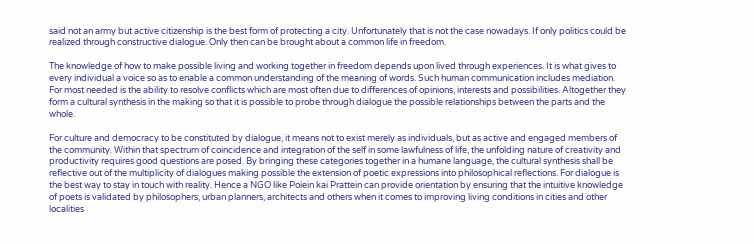said not an army but active citizenship is the best form of protecting a city. Unfortunately that is not the case nowadays. If only politics could be realized through constructive dialogue. Only then can be brought about a common life in freedom.

The knowledge of how to make possible living and working together in freedom depends upon lived through experiences. It is what gives to every individual a voice so as to enable a common understanding of the meaning of words. Such human communication includes mediation. For most needed is the ability to resolve conflicts which are most often due to differences of opinions, interests and possibilities. Altogether they form a cultural synthesis in the making so that it is possible to probe through dialogue the possible relationships between the parts and the whole.

For culture and democracy to be constituted by dialogue, it means not to exist merely as individuals, but as active and engaged members of the community. Within that spectrum of coincidence and integration of the self in some lawfulness of life, the unfolding nature of creativity and productivity requires good questions are posed. By bringing these categories together in a humane language, the cultural synthesis shall be reflective out of the multiplicity of dialogues making possible the extension of poetic expressions into philosophical reflections. For dialogue is the best way to stay in touch with reality. Hence a NGO like Poiein kai Prattein can provide orientation by ensuring that the intuitive knowledge of poets is validated by philosophers, urban planners, architects and others when it comes to improving living conditions in cities and other localities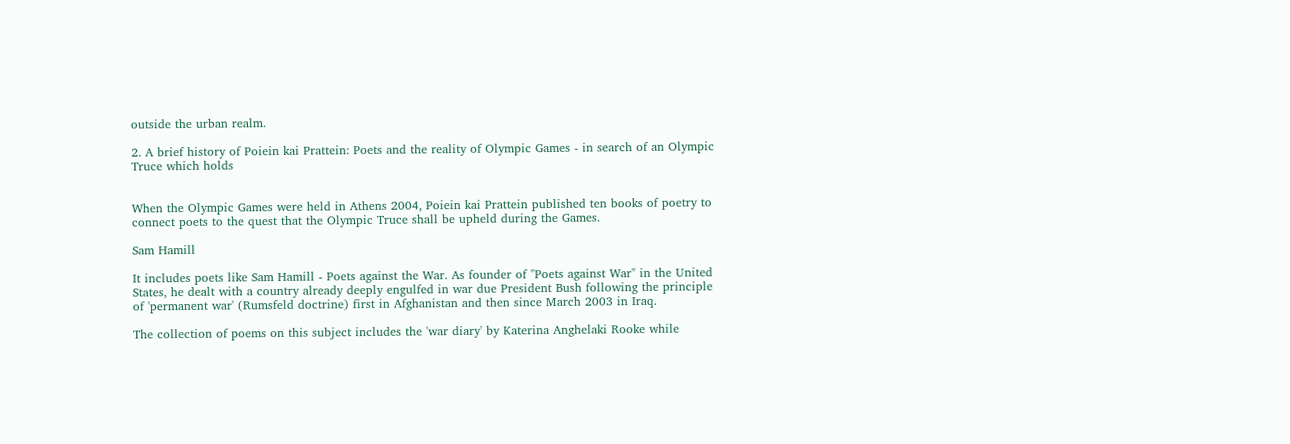outside the urban realm.

2. A brief history of Poiein kai Prattein: Poets and the reality of Olympic Games - in search of an Olympic Truce which holds


When the Olympic Games were held in Athens 2004, Poiein kai Prattein published ten books of poetry to connect poets to the quest that the Olympic Truce shall be upheld during the Games.

Sam Hamill

It includes poets like Sam Hamill - Poets against the War. As founder of "Poets against War" in the United States, he dealt with a country already deeply engulfed in war due President Bush following the principle of 'permanent war' (Rumsfeld doctrine) first in Afghanistan and then since March 2003 in Iraq.

The collection of poems on this subject includes the 'war diary' by Katerina Anghelaki Rooke while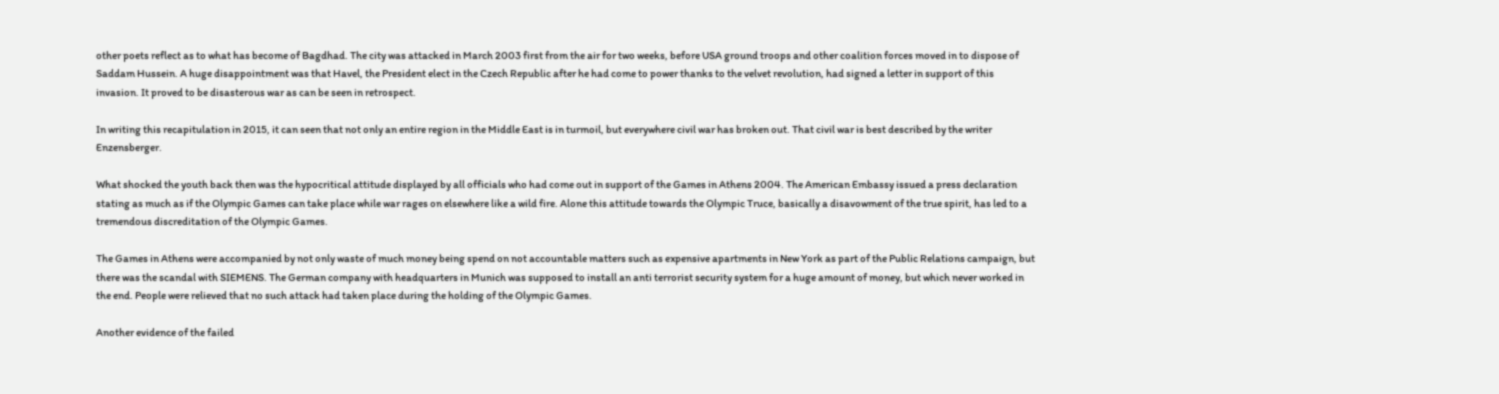other poets reflect as to what has become of Bagdhad. The city was attacked in March 2003 first from the air for two weeks, before USA ground troops and other coalition forces moved in to dispose of Saddam Hussein. A huge disappointment was that Havel, the President elect in the Czech Republic after he had come to power thanks to the velvet revolution, had signed a letter in support of this invasion. It proved to be disasterous war as can be seen in retrospect.

In writing this recapitulation in 2015, it can seen that not only an entire region in the Middle East is in turmoil, but everywhere civil war has broken out. That civil war is best described by the writer Enzensberger.

What shocked the youth back then was the hypocritical attitude displayed by all officials who had come out in support of the Games in Athens 2004. The American Embassy issued a press declaration stating as much as if the Olympic Games can take place while war rages on elsewhere like a wild fire. Alone this attitude towards the Olympic Truce, basically a disavowment of the true spirit, has led to a tremendous discreditation of the Olympic Games.

The Games in Athens were accompanied by not only waste of much money being spend on not accountable matters such as expensive apartments in New York as part of the Public Relations campaign, but there was the scandal with SIEMENS. The German company with headquarters in Munich was supposed to install an anti terrorist security system for a huge amount of money, but which never worked in the end. People were relieved that no such attack had taken place during the holding of the Olympic Games.

Another evidence of the failed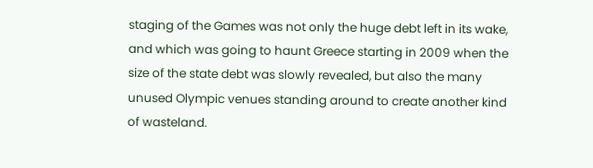staging of the Games was not only the huge debt left in its wake, and which was going to haunt Greece starting in 2009 when the size of the state debt was slowly revealed, but also the many unused Olympic venues standing around to create another kind of wasteland.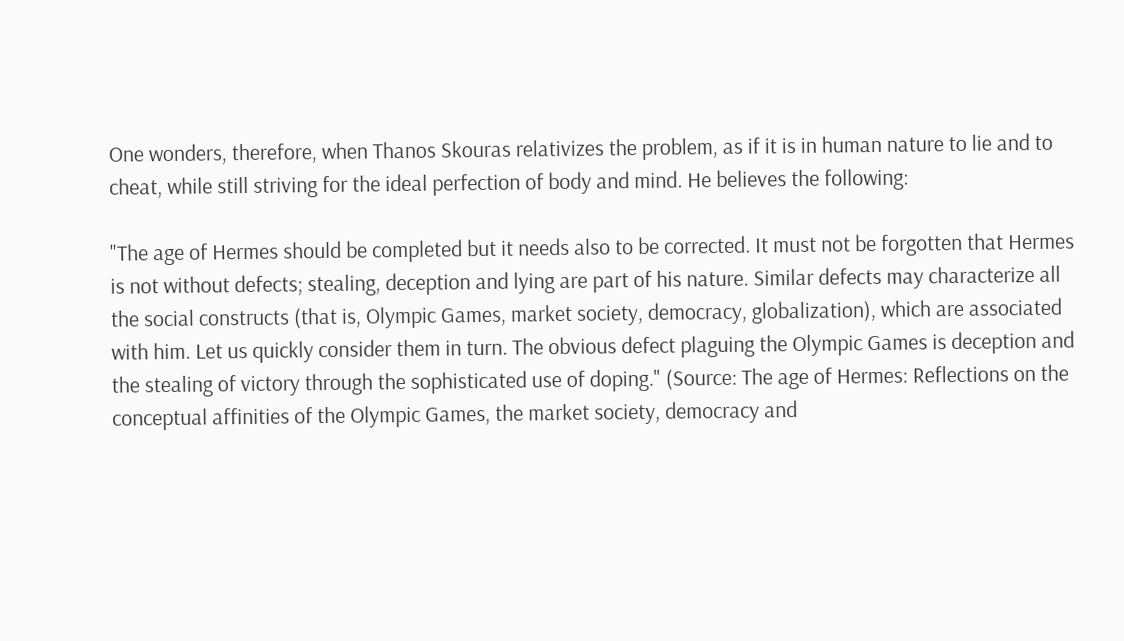One wonders, therefore, when Thanos Skouras relativizes the problem, as if it is in human nature to lie and to cheat, while still striving for the ideal perfection of body and mind. He believes the following:

"The age of Hermes should be completed but it needs also to be corrected. It must not be forgotten that Hermes is not without defects; stealing, deception and lying are part of his nature. Similar defects may characterize all the social constructs (that is, Olympic Games, market society, democracy, globalization), which are associated with him. Let us quickly consider them in turn. The obvious defect plaguing the Olympic Games is deception and the stealing of victory through the sophisticated use of doping." (Source: The age of Hermes: Reflections on the conceptual affinities of the Olympic Games, the market society, democracy and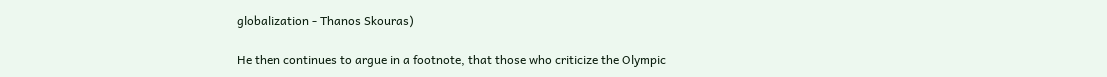globalization - Thanos Skouras)

He then continues to argue in a footnote, that those who criticize the Olympic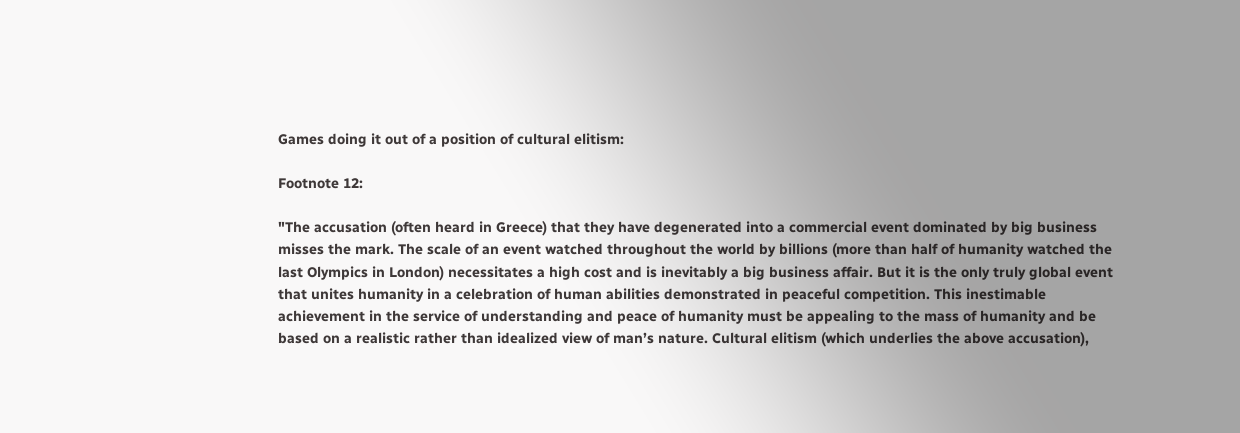Games doing it out of a position of cultural elitism:

Footnote 12:

"The accusation (often heard in Greece) that they have degenerated into a commercial event dominated by big business misses the mark. The scale of an event watched throughout the world by billions (more than half of humanity watched the last Olympics in London) necessitates a high cost and is inevitably a big business affair. But it is the only truly global event that unites humanity in a celebration of human abilities demonstrated in peaceful competition. This inestimable achievement in the service of understanding and peace of humanity must be appealing to the mass of humanity and be based on a realistic rather than idealized view of man’s nature. Cultural elitism (which underlies the above accusation),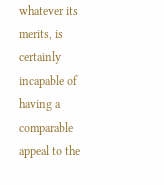whatever its merits, is certainly incapable of having a comparable appeal to the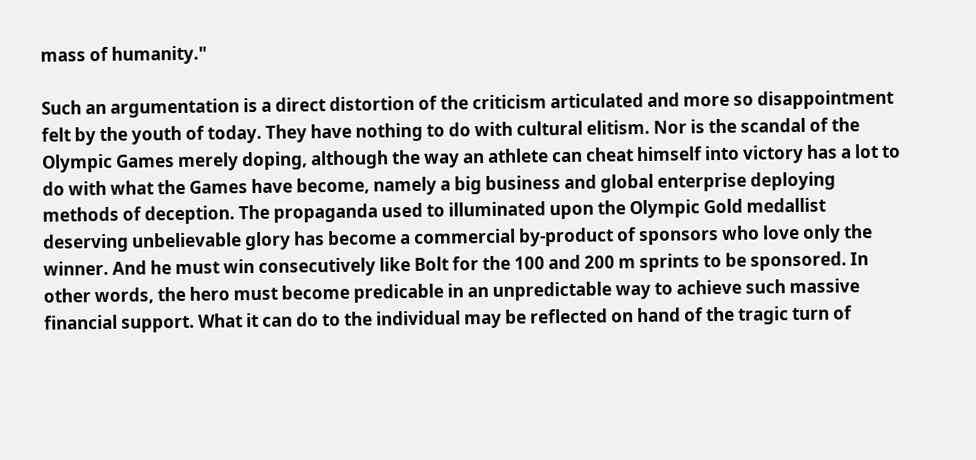mass of humanity."

Such an argumentation is a direct distortion of the criticism articulated and more so disappointment felt by the youth of today. They have nothing to do with cultural elitism. Nor is the scandal of the Olympic Games merely doping, although the way an athlete can cheat himself into victory has a lot to do with what the Games have become, namely a big business and global enterprise deploying methods of deception. The propaganda used to illuminated upon the Olympic Gold medallist deserving unbelievable glory has become a commercial by-product of sponsors who love only the winner. And he must win consecutively like Bolt for the 100 and 200 m sprints to be sponsored. In other words, the hero must become predicable in an unpredictable way to achieve such massive financial support. What it can do to the individual may be reflected on hand of the tragic turn of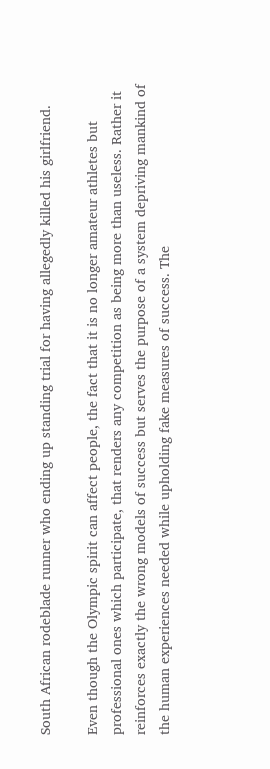South African rodeblade runner who ending up standing trial for having allegedly killed his girlfriend.

Even though the Olympic spirit can affect people, the fact that it is no longer amateur athletes but professional ones which participate, that renders any competition as being more than useless. Rather it reinforces exactly the wrong models of success but serves the purpose of a system depriving mankind of the human experiences needed while upholding fake measures of success. The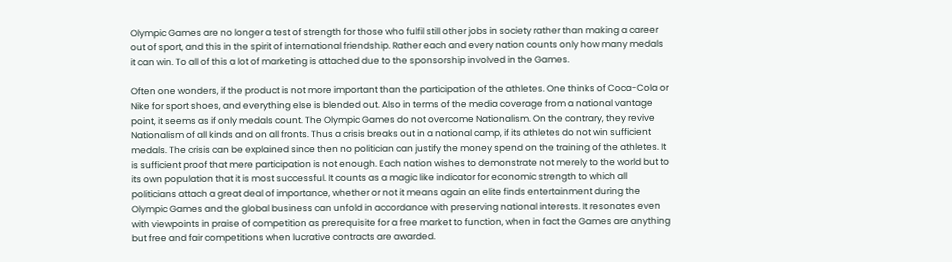Olympic Games are no longer a test of strength for those who fulfil still other jobs in society rather than making a career out of sport, and this in the spirit of international friendship. Rather each and every nation counts only how many medals it can win. To all of this a lot of marketing is attached due to the sponsorship involved in the Games.

Often one wonders, if the product is not more important than the participation of the athletes. One thinks of Coca-Cola or Nike for sport shoes, and everything else is blended out. Also in terms of the media coverage from a national vantage point, it seems as if only medals count. The Olympic Games do not overcome Nationalism. On the contrary, they revive Nationalism of all kinds and on all fronts. Thus a crisis breaks out in a national camp, if its athletes do not win sufficient medals. The crisis can be explained since then no politician can justify the money spend on the training of the athletes. It is sufficient proof that mere participation is not enough. Each nation wishes to demonstrate not merely to the world but to its own population that it is most successful. It counts as a magic like indicator for economic strength to which all politicians attach a great deal of importance, whether or not it means again an elite finds entertainment during the Olympic Games and the global business can unfold in accordance with preserving national interests. It resonates even with viewpoints in praise of competition as prerequisite for a free market to function, when in fact the Games are anything but free and fair competitions when lucrative contracts are awarded.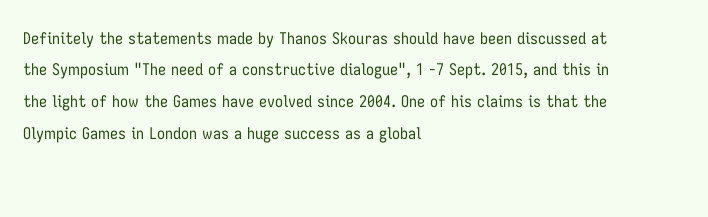Definitely the statements made by Thanos Skouras should have been discussed at the Symposium "The need of a constructive dialogue", 1 -7 Sept. 2015, and this in the light of how the Games have evolved since 2004. One of his claims is that the Olympic Games in London was a huge success as a global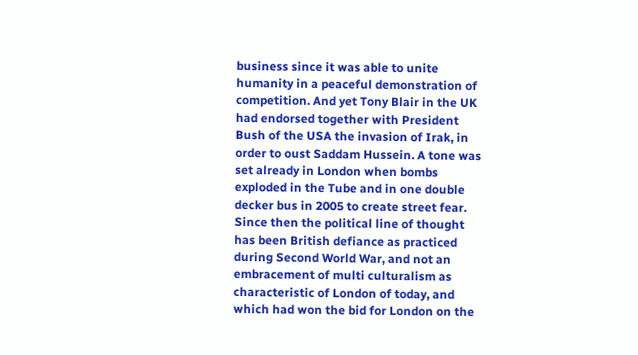business since it was able to unite humanity in a peaceful demonstration of competition. And yet Tony Blair in the UK had endorsed together with President Bush of the USA the invasion of Irak, in order to oust Saddam Hussein. A tone was set already in London when bombs exploded in the Tube and in one double decker bus in 2005 to create street fear. Since then the political line of thought has been British defiance as practiced during Second World War, and not an embracement of multi culturalism as characteristic of London of today, and which had won the bid for London on the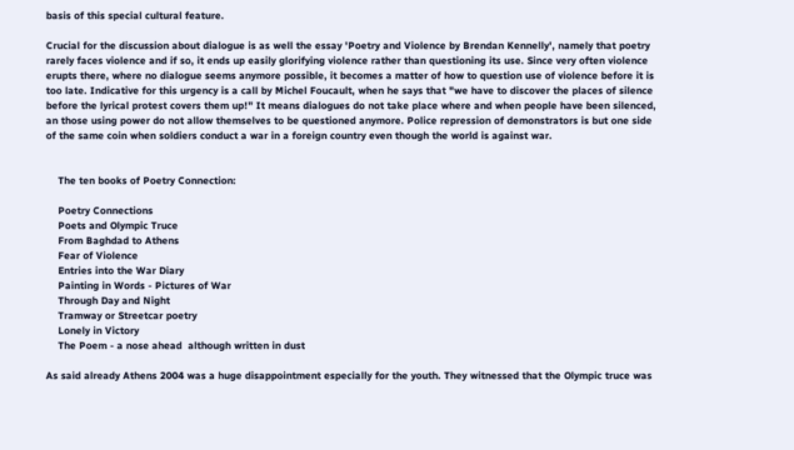basis of this special cultural feature.

Crucial for the discussion about dialogue is as well the essay 'Poetry and Violence by Brendan Kennelly', namely that poetry rarely faces violence and if so, it ends up easily glorifying violence rather than questioning its use. Since very often violence erupts there, where no dialogue seems anymore possible, it becomes a matter of how to question use of violence before it is too late. Indicative for this urgency is a call by Michel Foucault, when he says that "we have to discover the places of silence before the lyrical protest covers them up!" It means dialogues do not take place where and when people have been silenced, an those using power do not allow themselves to be questioned anymore. Police repression of demonstrators is but one side of the same coin when soldiers conduct a war in a foreign country even though the world is against war.


    The ten books of Poetry Connection:

    Poetry Connections
    Poets and Olympic Truce
    From Baghdad to Athens
    Fear of Violence
    Entries into the War Diary
    Painting in Words - Pictures of War
    Through Day and Night
    Tramway or Streetcar poetry
    Lonely in Victory
    The Poem - a nose ahead  although written in dust

As said already Athens 2004 was a huge disappointment especially for the youth. They witnessed that the Olympic truce was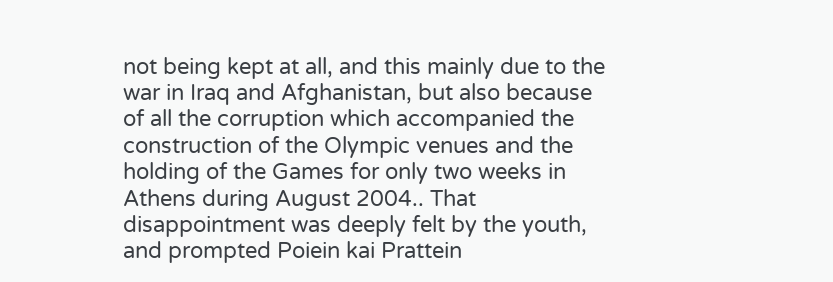not being kept at all, and this mainly due to the war in Iraq and Afghanistan, but also because of all the corruption which accompanied the construction of the Olympic venues and the holding of the Games for only two weeks in Athens during August 2004.. That disappointment was deeply felt by the youth, and prompted Poiein kai Prattein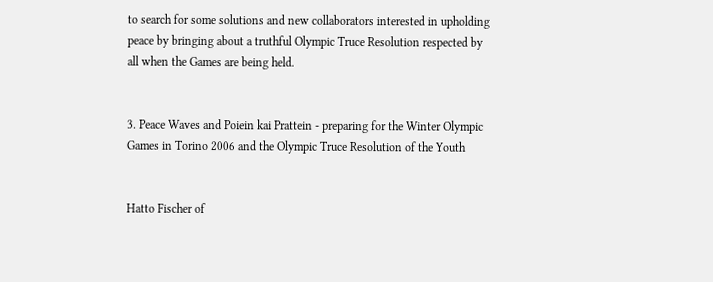to search for some solutions and new collaborators interested in upholding peace by bringing about a truthful Olympic Truce Resolution respected by all when the Games are being held.


3. Peace Waves and Poiein kai Prattein - preparing for the Winter Olympic Games in Torino 2006 and the Olympic Truce Resolution of the Youth


Hatto Fischer of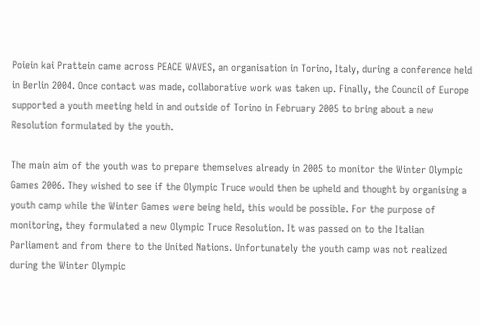Poiein kai Prattein came across PEACE WAVES, an organisation in Torino, Italy, during a conference held in Berlin 2004. Once contact was made, collaborative work was taken up. Finally, the Council of Europe supported a youth meeting held in and outside of Torino in February 2005 to bring about a new Resolution formulated by the youth.

The main aim of the youth was to prepare themselves already in 2005 to monitor the Winter Olympic Games 2006. They wished to see if the Olympic Truce would then be upheld and thought by organising a youth camp while the Winter Games were being held, this would be possible. For the purpose of monitoring, they formulated a new Olympic Truce Resolution. It was passed on to the Italian Parliament and from there to the United Nations. Unfortunately the youth camp was not realized during the Winter Olympic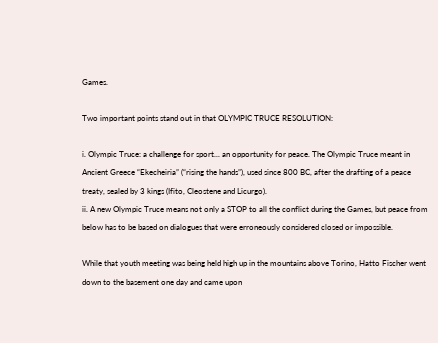Games.

Two important points stand out in that OLYMPIC TRUCE RESOLUTION:

i. Olympic Truce: a challenge for sport... an opportunity for peace. The Olympic Truce meant in Ancient Greece “Ekecheiria” (“rising the hands”), used since 800 BC, after the drafting of a peace treaty, sealed by 3 kings (Ifito, Cleostene and Licurgo).
ii. A new Olympic Truce means not only a STOP to all the conflict during the Games, but peace from below has to be based on dialogues that were erroneously considered closed or impossible.

While that youth meeting was being held high up in the mountains above Torino, Hatto Fischer went down to the basement one day and came upon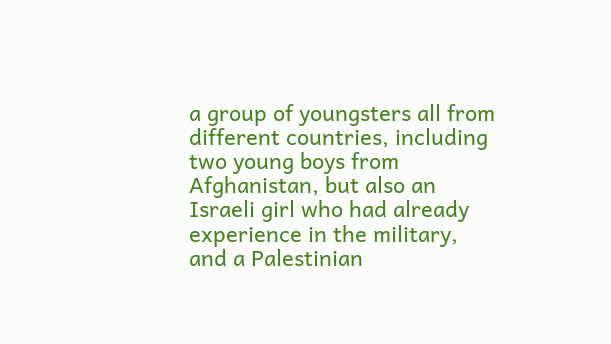a group of youngsters all from different countries, including two young boys from Afghanistan, but also an Israeli girl who had already experience in the military, and a Palestinian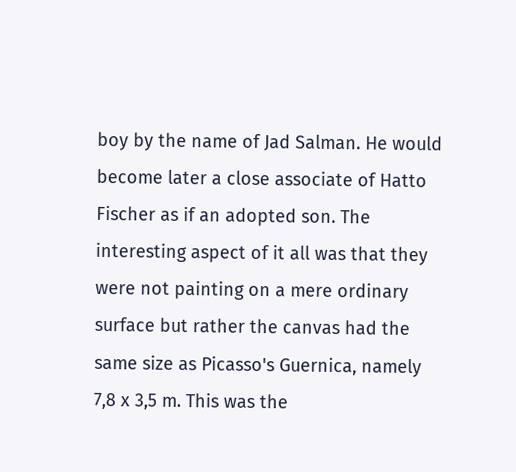boy by the name of Jad Salman. He would become later a close associate of Hatto Fischer as if an adopted son. The interesting aspect of it all was that they were not painting on a mere ordinary surface but rather the canvas had the same size as Picasso's Guernica, namely 7,8 x 3,5 m. This was the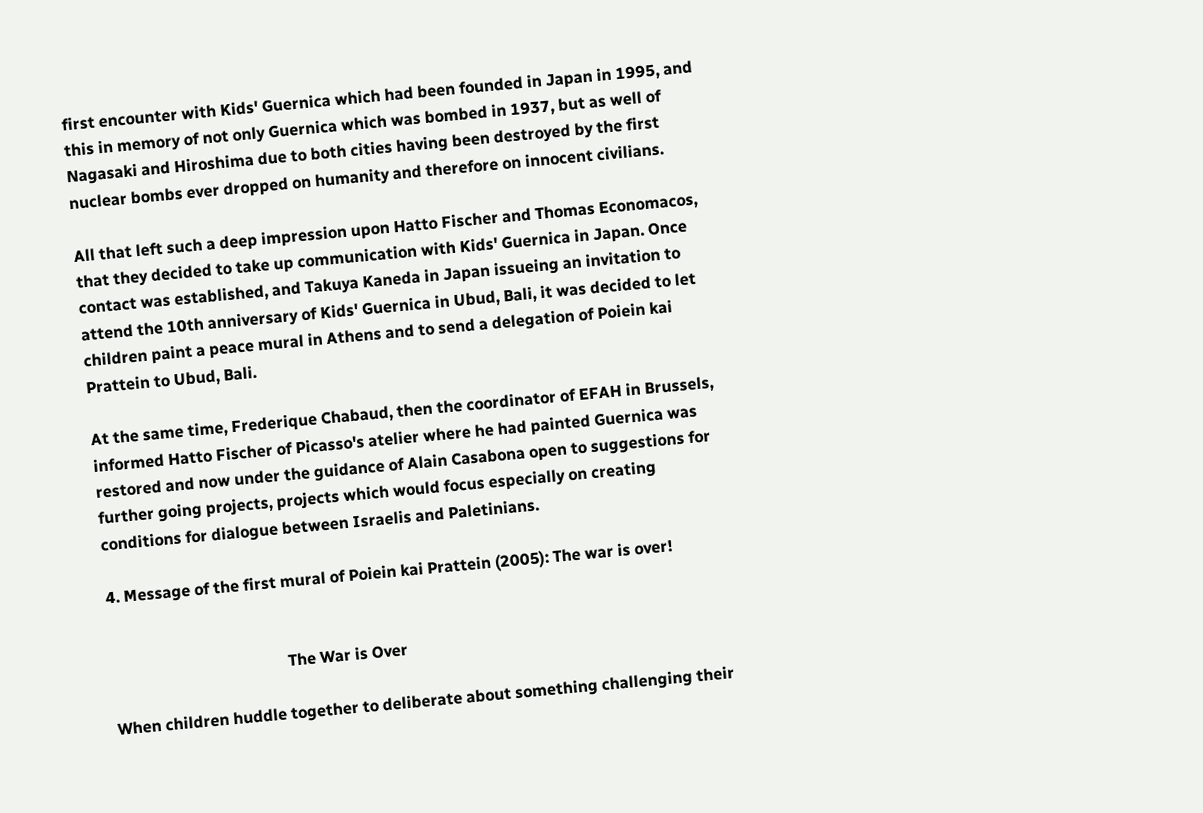first encounter with Kids' Guernica which had been founded in Japan in 1995, and this in memory of not only Guernica which was bombed in 1937, but as well of Nagasaki and Hiroshima due to both cities having been destroyed by the first nuclear bombs ever dropped on humanity and therefore on innocent civilians.

All that left such a deep impression upon Hatto Fischer and Thomas Economacos, that they decided to take up communication with Kids' Guernica in Japan. Once contact was established, and Takuya Kaneda in Japan issueing an invitation to attend the 10th anniversary of Kids' Guernica in Ubud, Bali, it was decided to let children paint a peace mural in Athens and to send a delegation of Poiein kai Prattein to Ubud, Bali.

At the same time, Frederique Chabaud, then the coordinator of EFAH in Brussels, informed Hatto Fischer of Picasso's atelier where he had painted Guernica was restored and now under the guidance of Alain Casabona open to suggestions for further going projects, projects which would focus especially on creating conditions for dialogue between Israelis and Paletinians.

4. Message of the first mural of Poiein kai Prattein (2005): The war is over!


                                            The War is Over

When children huddle together to deliberate about something challenging their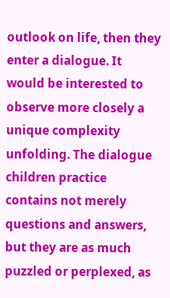outlook on life, then they enter a dialogue. It would be interested to observe more closely a unique complexity unfolding. The dialogue children practice contains not merely questions and answers, but they are as much puzzled or perplexed, as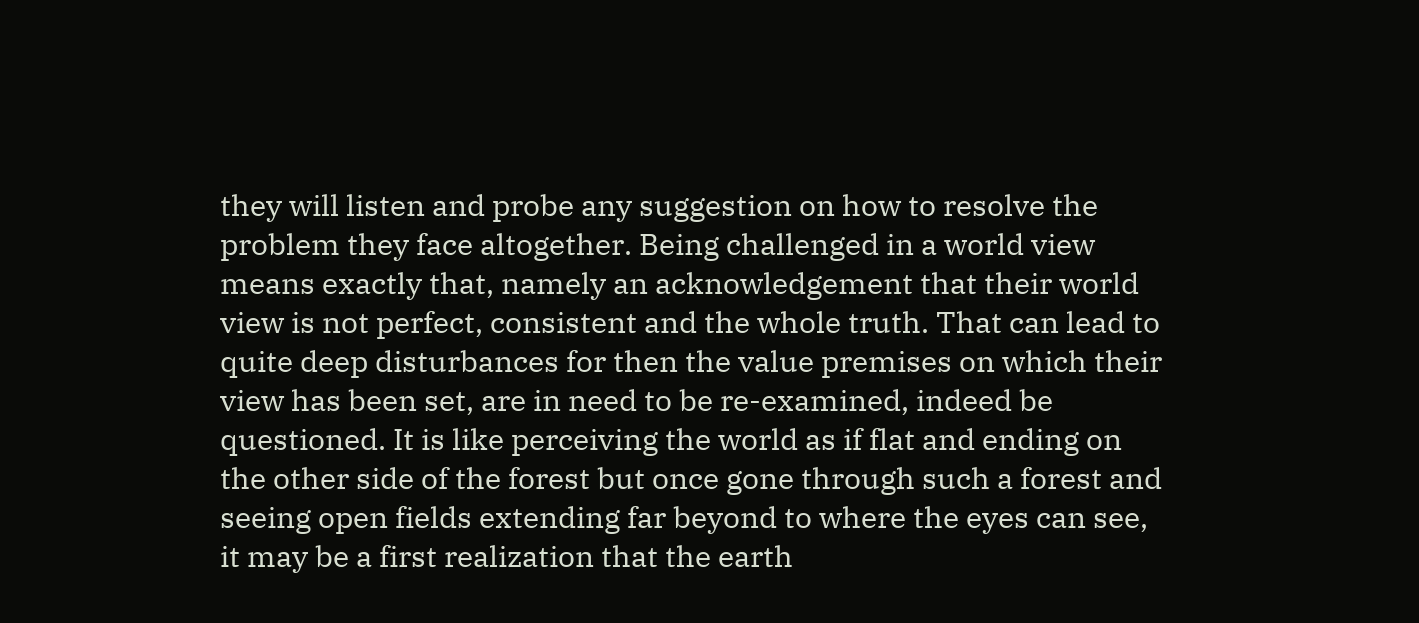they will listen and probe any suggestion on how to resolve the problem they face altogether. Being challenged in a world view means exactly that, namely an acknowledgement that their world view is not perfect, consistent and the whole truth. That can lead to quite deep disturbances for then the value premises on which their view has been set, are in need to be re-examined, indeed be questioned. It is like perceiving the world as if flat and ending on the other side of the forest but once gone through such a forest and seeing open fields extending far beyond to where the eyes can see, it may be a first realization that the earth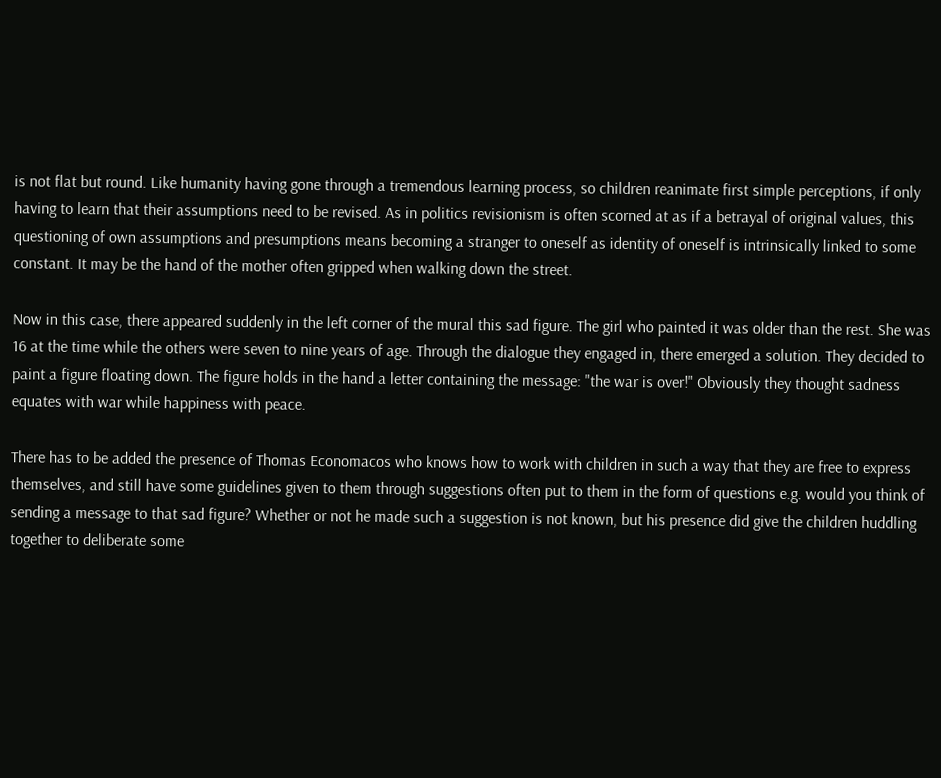is not flat but round. Like humanity having gone through a tremendous learning process, so children reanimate first simple perceptions, if only having to learn that their assumptions need to be revised. As in politics revisionism is often scorned at as if a betrayal of original values, this questioning of own assumptions and presumptions means becoming a stranger to oneself as identity of oneself is intrinsically linked to some constant. It may be the hand of the mother often gripped when walking down the street.

Now in this case, there appeared suddenly in the left corner of the mural this sad figure. The girl who painted it was older than the rest. She was 16 at the time while the others were seven to nine years of age. Through the dialogue they engaged in, there emerged a solution. They decided to paint a figure floating down. The figure holds in the hand a letter containing the message: "the war is over!" Obviously they thought sadness equates with war while happiness with peace.

There has to be added the presence of Thomas Economacos who knows how to work with children in such a way that they are free to express themselves, and still have some guidelines given to them through suggestions often put to them in the form of questions e.g. would you think of sending a message to that sad figure? Whether or not he made such a suggestion is not known, but his presence did give the children huddling together to deliberate some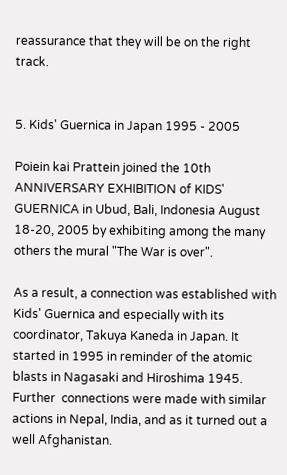reassurance that they will be on the right track.


5. Kids' Guernica in Japan 1995 - 2005

Poiein kai Prattein joined the 10th ANNIVERSARY EXHIBITION of KIDS' GUERNICA in Ubud, Bali, Indonesia August 18-20, 2005 by exhibiting among the many others the mural "The War is over".

As a result, a connection was established with Kids' Guernica and especially with its coordinator, Takuya Kaneda in Japan. It started in 1995 in reminder of the atomic blasts in Nagasaki and Hiroshima 1945. Further  connections were made with similar actions in Nepal, India, and as it turned out a well Afghanistan.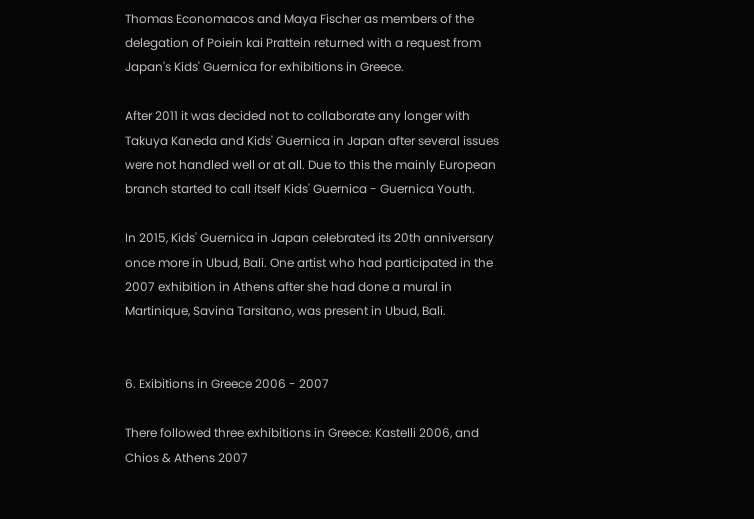Thomas Economacos and Maya Fischer as members of the delegation of Poiein kai Prattein returned with a request from Japan's Kids' Guernica for exhibitions in Greece.

After 2011 it was decided not to collaborate any longer with Takuya Kaneda and Kids' Guernica in Japan after several issues were not handled well or at all. Due to this the mainly European branch started to call itself Kids' Guernica - Guernica Youth.

In 2015, Kids' Guernica in Japan celebrated its 20th anniversary once more in Ubud, Bali. One artist who had participated in the 2007 exhibition in Athens after she had done a mural in Martinique, Savina Tarsitano, was present in Ubud, Bali.


6. Exibitions in Greece 2006 - 2007

There followed three exhibitions in Greece: Kastelli 2006, and Chios & Athens 2007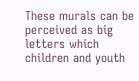These murals can be perceived as big letters which children and youth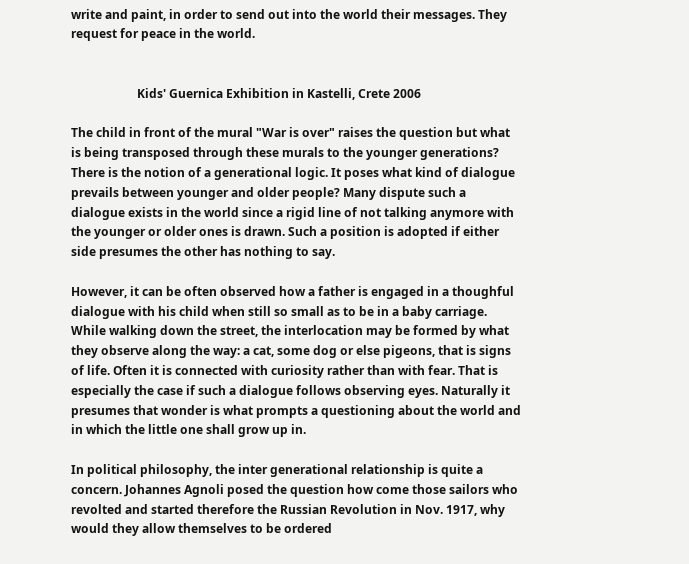write and paint, in order to send out into the world their messages. They request for peace in the world.


                      Kids' Guernica Exhibition in Kastelli, Crete 2006

The child in front of the mural "War is over" raises the question but what is being transposed through these murals to the younger generations? There is the notion of a generational logic. It poses what kind of dialogue prevails between younger and older people? Many dispute such a dialogue exists in the world since a rigid line of not talking anymore with the younger or older ones is drawn. Such a position is adopted if either side presumes the other has nothing to say.

However, it can be often observed how a father is engaged in a thoughful dialogue with his child when still so small as to be in a baby carriage. While walking down the street, the interlocation may be formed by what they observe along the way: a cat, some dog or else pigeons, that is signs of life. Often it is connected with curiosity rather than with fear. That is especially the case if such a dialogue follows observing eyes. Naturally it presumes that wonder is what prompts a questioning about the world and in which the little one shall grow up in.

In political philosophy, the inter generational relationship is quite a concern. Johannes Agnoli posed the question how come those sailors who revolted and started therefore the Russian Revolution in Nov. 1917, why would they allow themselves to be ordered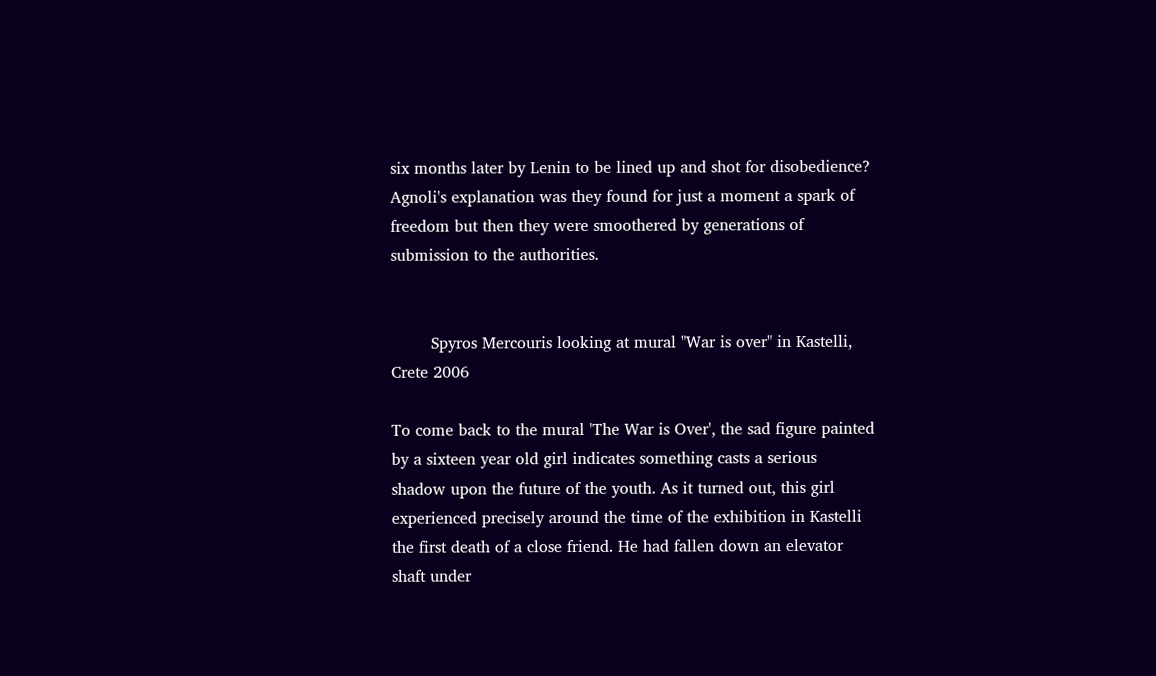six months later by Lenin to be lined up and shot for disobedience? Agnoli's explanation was they found for just a moment a spark of freedom but then they were smoothered by generations of submission to the authorities.


        Spyros Mercouris looking at mural "War is over" in Kastelli, Crete 2006

To come back to the mural 'The War is Over', the sad figure painted by a sixteen year old girl indicates something casts a serious shadow upon the future of the youth. As it turned out, this girl experienced precisely around the time of the exhibition in Kastelli the first death of a close friend. He had fallen down an elevator shaft under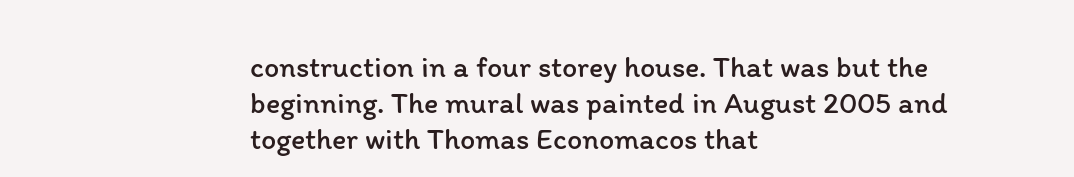construction in a four storey house. That was but the beginning. The mural was painted in August 2005 and together with Thomas Economacos that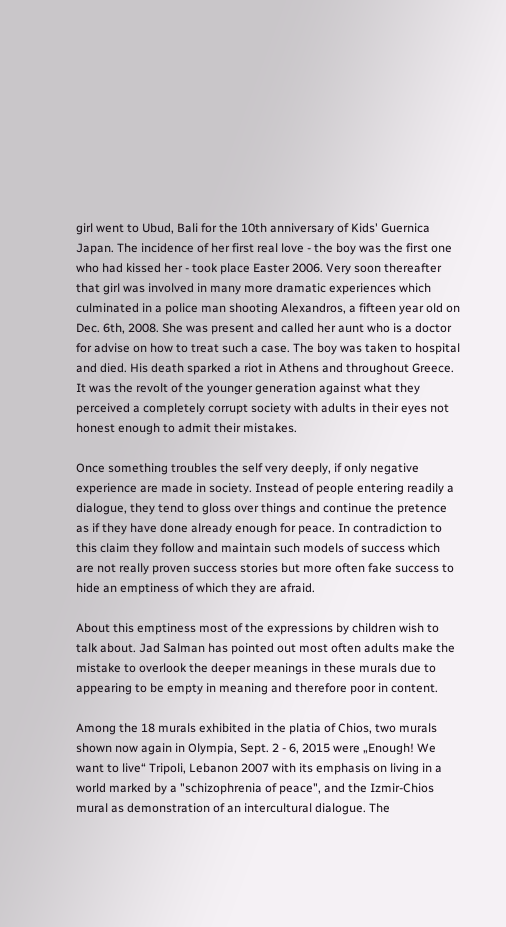girl went to Ubud, Bali for the 10th anniversary of Kids' Guernica Japan. The incidence of her first real love - the boy was the first one who had kissed her - took place Easter 2006. Very soon thereafter that girl was involved in many more dramatic experiences which culminated in a police man shooting Alexandros, a fifteen year old on Dec. 6th, 2008. She was present and called her aunt who is a doctor for advise on how to treat such a case. The boy was taken to hospital and died. His death sparked a riot in Athens and throughout Greece. It was the revolt of the younger generation against what they perceived a completely corrupt society with adults in their eyes not honest enough to admit their mistakes.

Once something troubles the self very deeply, if only negative experience are made in society. Instead of people entering readily a dialogue, they tend to gloss over things and continue the pretence as if they have done already enough for peace. In contradiction to this claim they follow and maintain such models of success which are not really proven success stories but more often fake success to hide an emptiness of which they are afraid.

About this emptiness most of the expressions by children wish to talk about. Jad Salman has pointed out most often adults make the mistake to overlook the deeper meanings in these murals due to appearing to be empty in meaning and therefore poor in content.

Among the 18 murals exhibited in the platia of Chios, two murals shown now again in Olympia, Sept. 2 - 6, 2015 were „Enough! We want to live“ Tripoli, Lebanon 2007 with its emphasis on living in a world marked by a "schizophrenia of peace", and the Izmir-Chios mural as demonstration of an intercultural dialogue. The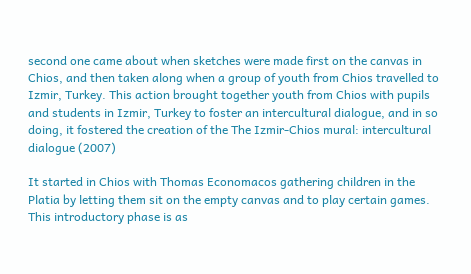second one came about when sketches were made first on the canvas in Chios, and then taken along when a group of youth from Chios travelled to Izmir, Turkey. This action brought together youth from Chios with pupils and students in Izmir, Turkey to foster an intercultural dialogue, and in so doing, it fostered the creation of the The Izmir-Chios mural: intercultural dialogue (2007)

It started in Chios with Thomas Economacos gathering children in the Platia by letting them sit on the empty canvas and to play certain games. This introductory phase is as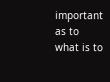important as to what is to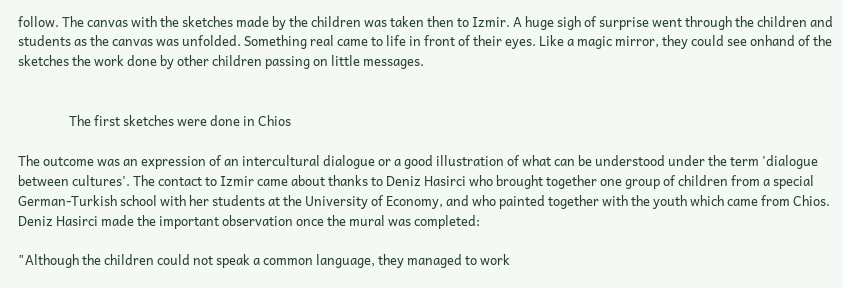follow. The canvas with the sketches made by the children was taken then to Izmir. A huge sigh of surprise went through the children and students as the canvas was unfolded. Something real came to life in front of their eyes. Like a magic mirror, they could see onhand of the sketches the work done by other children passing on little messages.


                 The first sketches were done in Chios

The outcome was an expression of an intercultural dialogue or a good illustration of what can be understood under the term 'dialogue between cultures'. The contact to Izmir came about thanks to Deniz Hasirci who brought together one group of children from a special German-Turkish school with her students at the University of Economy, and who painted together with the youth which came from Chios. Deniz Hasirci made the important observation once the mural was completed:

"Although the children could not speak a common language, they managed to work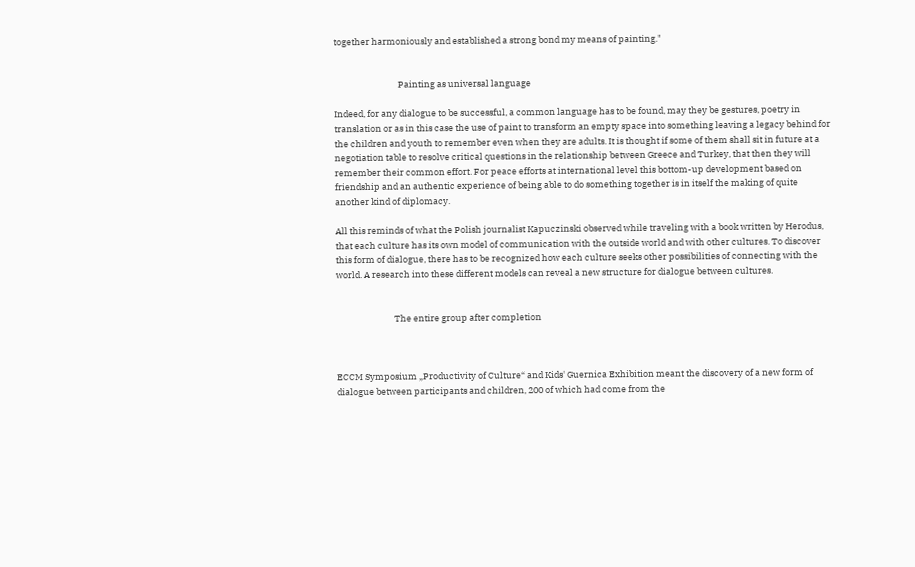together harmoniously and established a strong bond my means of painting."


                                Painting as universal language

Indeed, for any dialogue to be successful, a common language has to be found, may they be gestures, poetry in translation or as in this case the use of paint to transform an empty space into something leaving a legacy behind for the children and youth to remember even when they are adults. It is thought if some of them shall sit in future at a negotiation table to resolve critical questions in the relationship between Greece and Turkey, that then they will remember their common effort. For peace efforts at international level this bottom-up development based on friendship and an authentic experience of being able to do something together is in itself the making of quite another kind of diplomacy.

All this reminds of what the Polish journalist Kapuczinski observed while traveling with a book written by Herodus, that each culture has its own model of communication with the outside world and with other cultures. To discover this form of dialogue, there has to be recognized how each culture seeks other possibilities of connecting with the world. A research into these different models can reveal a new structure for dialogue between cultures.


                             The entire group after completion



ECCM Symposium „Productivity of Culture“ and Kids' Guernica Exhibition meant the discovery of a new form of dialogue between participants and children, 200 of which had come from the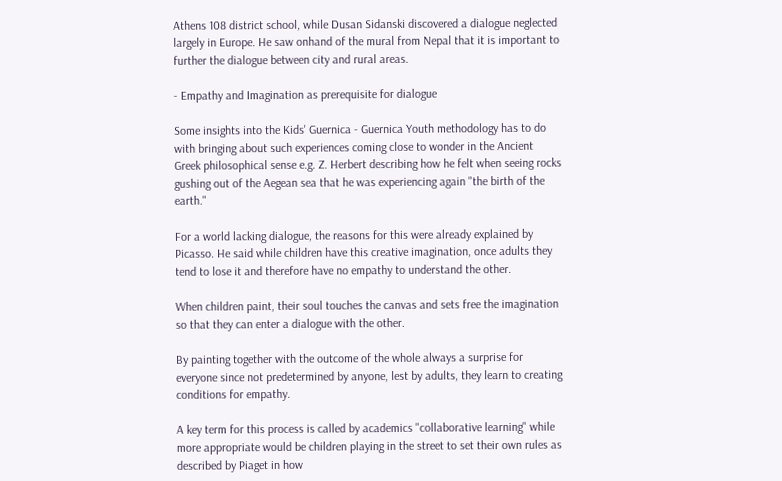Athens 108 district school, while Dusan Sidanski discovered a dialogue neglected largely in Europe. He saw onhand of the mural from Nepal that it is important to further the dialogue between city and rural areas.

- Empathy and Imagination as prerequisite for dialogue

Some insights into the Kids' Guernica - Guernica Youth methodology has to do with bringing about such experiences coming close to wonder in the Ancient Greek philosophical sense e.g. Z. Herbert describing how he felt when seeing rocks gushing out of the Aegean sea that he was experiencing again "the birth of the earth."

For a world lacking dialogue, the reasons for this were already explained by Picasso. He said while children have this creative imagination, once adults they tend to lose it and therefore have no empathy to understand the other.

When children paint, their soul touches the canvas and sets free the imagination so that they can enter a dialogue with the other.

By painting together with the outcome of the whole always a surprise for everyone since not predetermined by anyone, lest by adults, they learn to creating conditions for empathy.

A key term for this process is called by academics "collaborative learning" while more appropriate would be children playing in the street to set their own rules as described by Piaget in how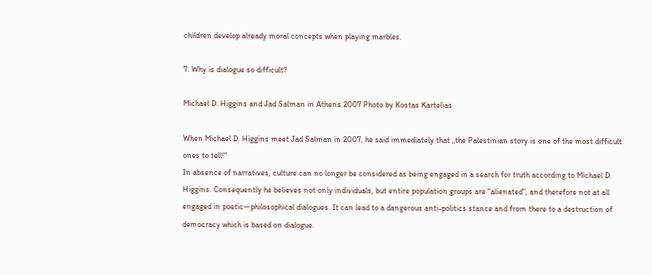children develop already moral concepts when playing marbles.

7. Why is dialogue so difficult?

Michael D. Higgins and Jad Salman in Athens 2007 Photo by Kostas Kartelias

When Michael D. Higgins meet Jad Salman in 2007, he said immediately that „the Palestinian story is one of the most difficult ones to tell!“
In absence of narratives, culture can no longer be considered as being engaged in a search for truth according to Michael D. Higgins. Consequently he believes not only individuals, but entire population groups are "alienated", and therefore not at all engaged in poetic—philosophical dialogues. It can lead to a dangerous anti-politics stance and from there to a destruction of democracy which is based on dialogue.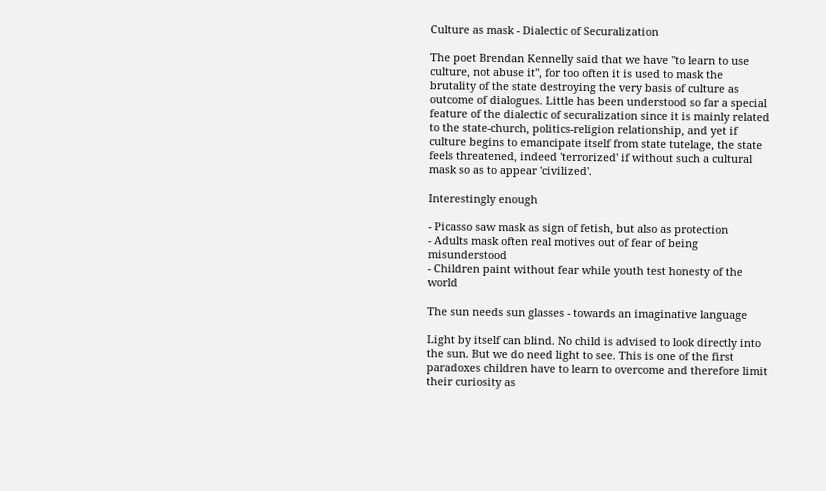Culture as mask - Dialectic of Securalization

The poet Brendan Kennelly said that we have "to learn to use culture, not abuse it", for too often it is used to mask the brutality of the state destroying the very basis of culture as outcome of dialogues. Little has been understood so far a special feature of the dialectic of securalization since it is mainly related to the state-church, politics-religion relationship, and yet if culture begins to emancipate itself from state tutelage, the state feels threatened, indeed 'terrorized' if without such a cultural mask so as to appear 'civilized'.

Interestingly enough

- Picasso saw mask as sign of fetish, but also as protection
- Adults mask often real motives out of fear of being misunderstood
- Children paint without fear while youth test honesty of the world

The sun needs sun glasses - towards an imaginative language

Light by itself can blind. No child is advised to look directly into the sun. But we do need light to see. This is one of the first paradoxes children have to learn to overcome and therefore limit their curiosity as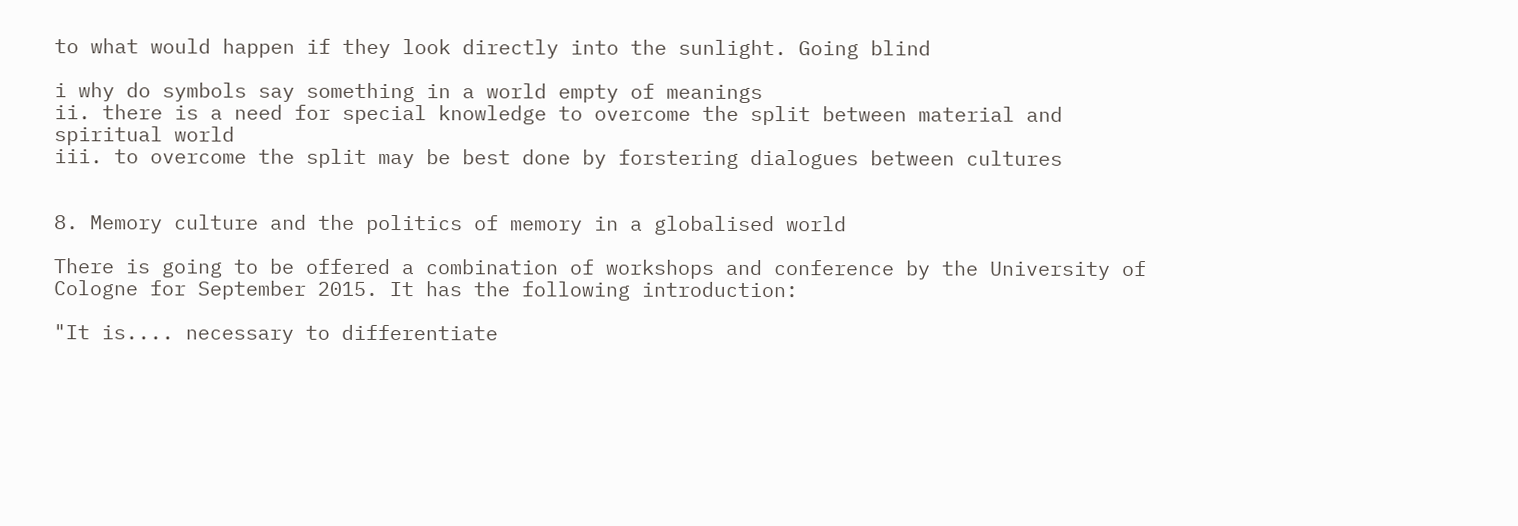to what would happen if they look directly into the sunlight. Going blind

i why do symbols say something in a world empty of meanings
ii. there is a need for special knowledge to overcome the split between material and spiritual world
iii. to overcome the split may be best done by forstering dialogues between cultures


8. Memory culture and the politics of memory in a globalised world

There is going to be offered a combination of workshops and conference by the University of Cologne for September 2015. It has the following introduction:

"It is.... necessary to differentiate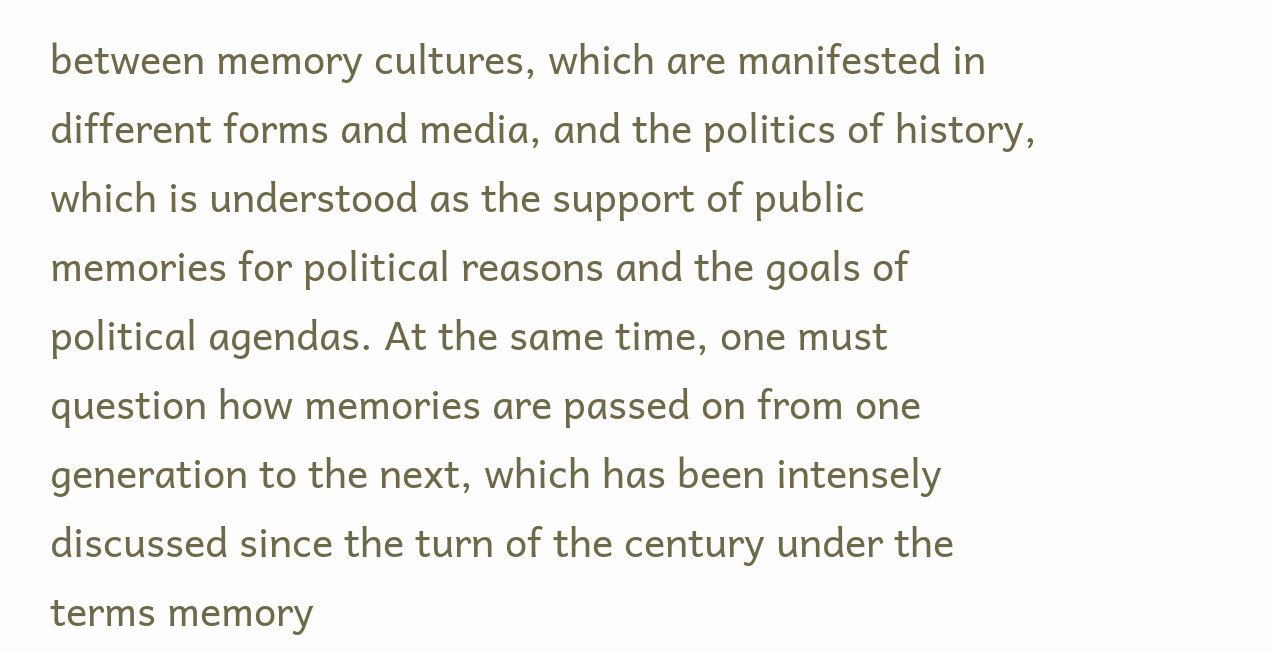between memory cultures, which are manifested in different forms and media, and the politics of history, which is understood as the support of public memories for political reasons and the goals of political agendas. At the same time, one must question how memories are passed on from one generation to the next, which has been intensely discussed since the turn of the century under the terms memory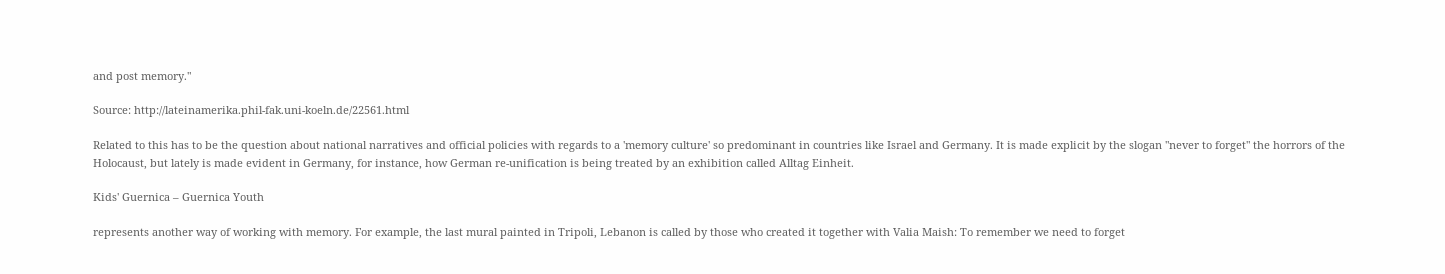and post memory."

Source: http://lateinamerika.phil-fak.uni-koeln.de/22561.html

Related to this has to be the question about national narratives and official policies with regards to a 'memory culture' so predominant in countries like Israel and Germany. It is made explicit by the slogan "never to forget" the horrors of the Holocaust, but lately is made evident in Germany, for instance, how German re-unification is being treated by an exhibition called Alltag Einheit.

Kids' Guernica – Guernica Youth

represents another way of working with memory. For example, the last mural painted in Tripoli, Lebanon is called by those who created it together with Valia Maish: To remember we need to forget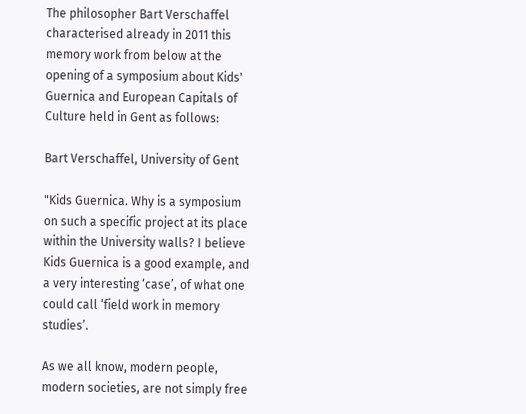The philosopher Bart Verschaffel characterised already in 2011 this memory work from below at the opening of a symposium about Kids' Guernica and European Capitals of Culture held in Gent as follows:

Bart Verschaffel, University of Gent

"Kids Guernica. Why is a symposium on such a specific project at its place within the University walls? I believe Kids Guernica is a good example, and a very interesting ‘case’, of what one could call ‘field work in memory studies’.

As we all know, modern people, modern societies, are not simply free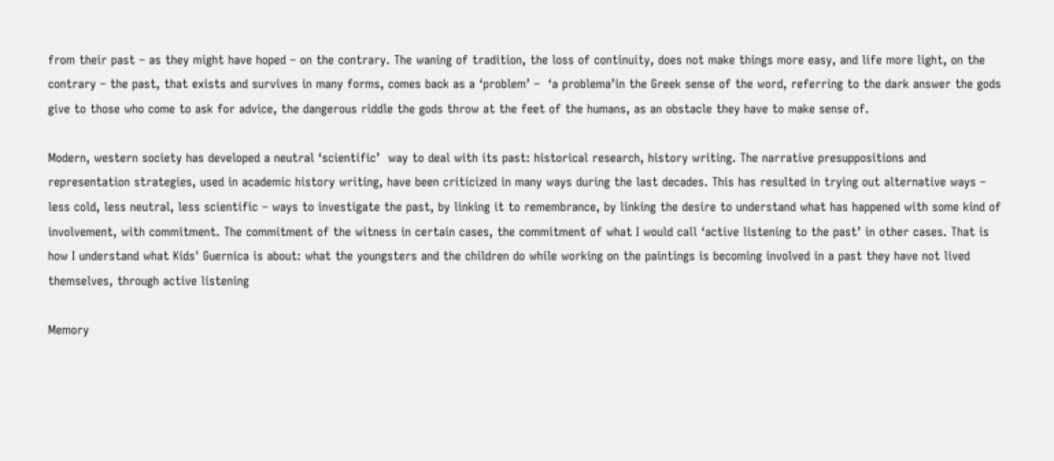from their past – as they might have hoped – on the contrary. The waning of tradition, the loss of continuity, does not make things more easy, and life more light, on the contrary – the past, that exists and survives in many forms, comes back as a ‘problem’ –  ‘a problema’in the Greek sense of the word, referring to the dark answer the gods give to those who come to ask for advice, the dangerous riddle the gods throw at the feet of the humans, as an obstacle they have to make sense of.

Modern, western society has developed a neutral ‘scientific’  way to deal with its past: historical research, history writing. The narrative presuppositions and representation strategies, used in academic history writing, have been criticized in many ways during the last decades. This has resulted in trying out alternative ways – less cold, less neutral, less scientific – ways to investigate the past, by linking it to remembrance, by linking the desire to understand what has happened with some kind of involvement, with commitment. The commitment of the witness in certain cases, the commitment of what I would call ‘active listening to the past’ in other cases. That is how I understand what Kids' Guernica is about: what the youngsters and the children do while working on the paintings is becoming involved in a past they have not lived themselves, through active listening

Memory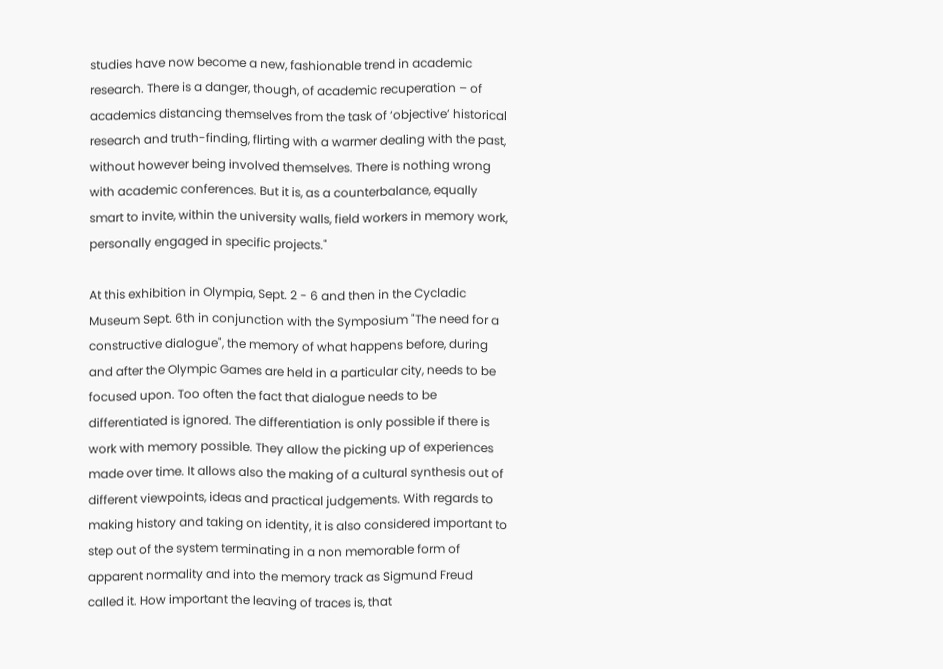studies have now become a new, fashionable trend in academic research. There is a danger, though, of academic recuperation – of academics distancing themselves from the task of ‘objective’ historical research and truth-finding, flirting with a warmer dealing with the past, without however being involved themselves. There is nothing wrong with academic conferences. But it is, as a counterbalance, equally smart to invite, within the university walls, field workers in memory work, personally engaged in specific projects."

At this exhibition in Olympia, Sept. 2 - 6 and then in the Cycladic Museum Sept. 6th in conjunction with the Symposium "The need for a constructive dialogue", the memory of what happens before, during and after the Olympic Games are held in a particular city, needs to be focused upon. Too often the fact that dialogue needs to be differentiated is ignored. The differentiation is only possible if there is work with memory possible. They allow the picking up of experiences made over time. It allows also the making of a cultural synthesis out of different viewpoints, ideas and practical judgements. With regards to making history and taking on identity, it is also considered important to step out of the system terminating in a non memorable form of apparent normality and into the memory track as Sigmund Freud called it. How important the leaving of traces is, that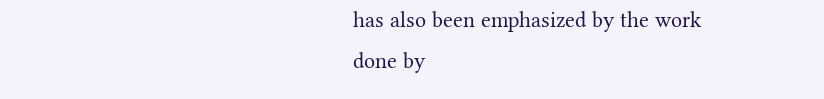has also been emphasized by the work done by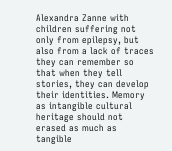Alexandra Zanne with children suffering not only from epilepsy, but also from a lack of traces they can remember so that when they tell stories, they can develop their identities. Memory as intangible cultural heritage should not erased as much as tangible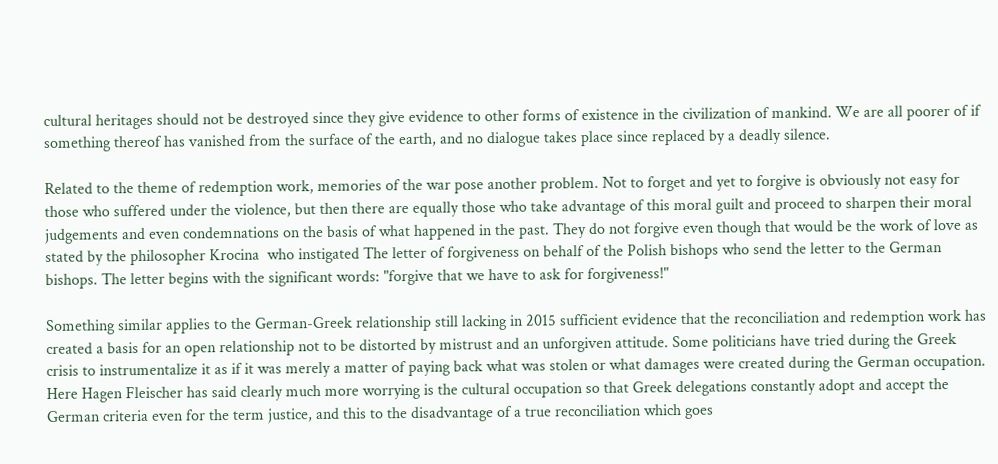cultural heritages should not be destroyed since they give evidence to other forms of existence in the civilization of mankind. We are all poorer of if something thereof has vanished from the surface of the earth, and no dialogue takes place since replaced by a deadly silence.

Related to the theme of redemption work, memories of the war pose another problem. Not to forget and yet to forgive is obviously not easy for those who suffered under the violence, but then there are equally those who take advantage of this moral guilt and proceed to sharpen their moral judgements and even condemnations on the basis of what happened in the past. They do not forgive even though that would be the work of love as stated by the philosopher Krocina  who instigated The letter of forgiveness on behalf of the Polish bishops who send the letter to the German bishops. The letter begins with the significant words: "forgive that we have to ask for forgiveness!"

Something similar applies to the German-Greek relationship still lacking in 2015 sufficient evidence that the reconciliation and redemption work has created a basis for an open relationship not to be distorted by mistrust and an unforgiven attitude. Some politicians have tried during the Greek crisis to instrumentalize it as if it was merely a matter of paying back what was stolen or what damages were created during the German occupation. Here Hagen Fleischer has said clearly much more worrying is the cultural occupation so that Greek delegations constantly adopt and accept the German criteria even for the term justice, and this to the disadvantage of a true reconciliation which goes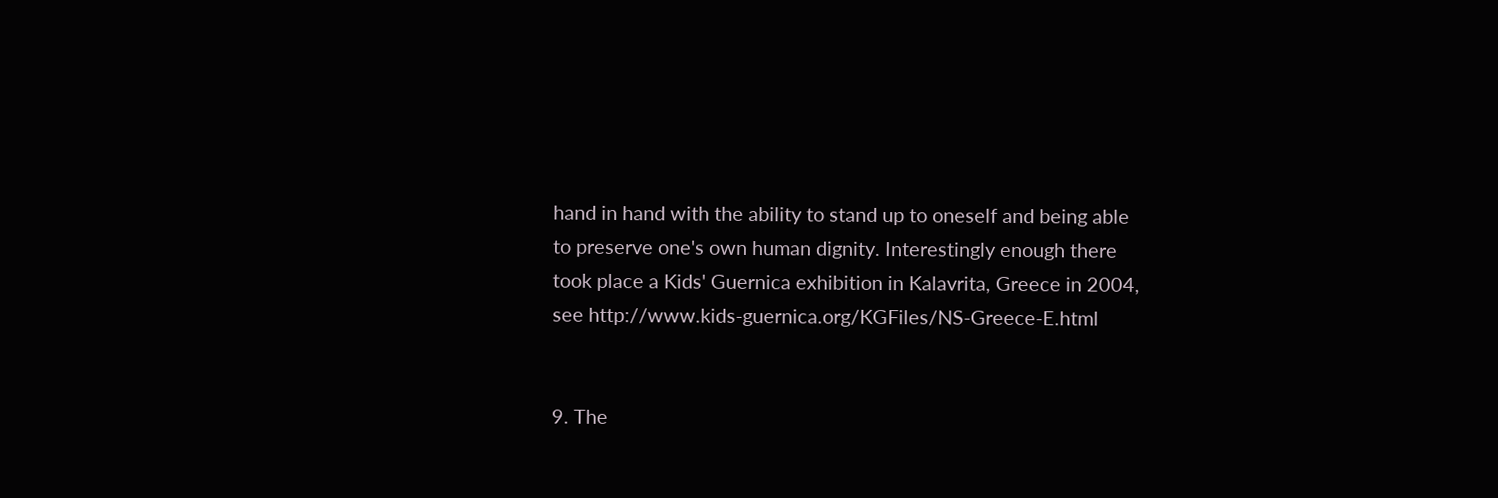hand in hand with the ability to stand up to oneself and being able to preserve one's own human dignity. Interestingly enough there took place a Kids' Guernica exhibition in Kalavrita, Greece in 2004, see http://www.kids-guernica.org/KGFiles/NS-Greece-E.html


9. The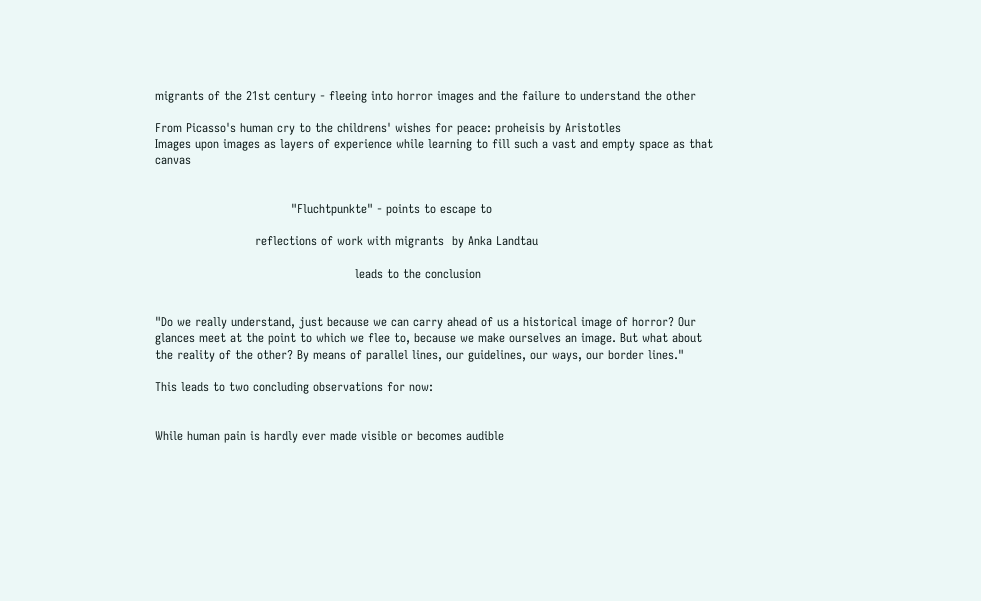migrants of the 21st century - fleeing into horror images and the failure to understand the other

From Picasso's human cry to the childrens' wishes for peace: proheisis by Aristotles
Images upon images as layers of experience while learning to fill such a vast and empty space as that canvas


                                  "Fluchtpunkte" - points to escape to

                         reflections of work with migrants  by Anka Landtau

                                                  leads to the conclusion


"Do we really understand, just because we can carry ahead of us a historical image of horror? Our glances meet at the point to which we flee to, because we make ourselves an image. But what about the reality of the other? By means of parallel lines, our guidelines, our ways, our border lines."

This leads to two concluding observations for now:


While human pain is hardly ever made visible or becomes audible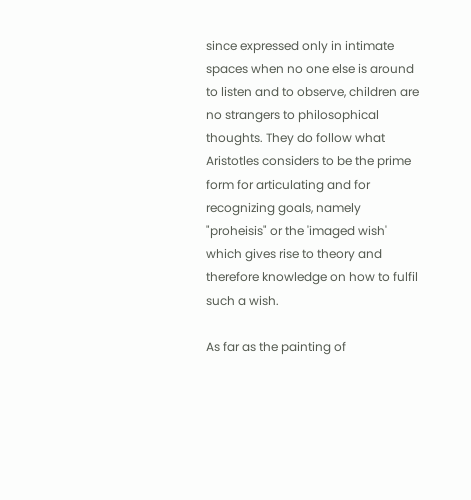since expressed only in intimate spaces when no one else is around to listen and to observe, children are no strangers to philosophical thoughts. They do follow what Aristotles considers to be the prime form for articulating and for recognizing goals, namely "proheisis" or the 'imaged wish' which gives rise to theory and therefore knowledge on how to fulfil such a wish.

As far as the painting of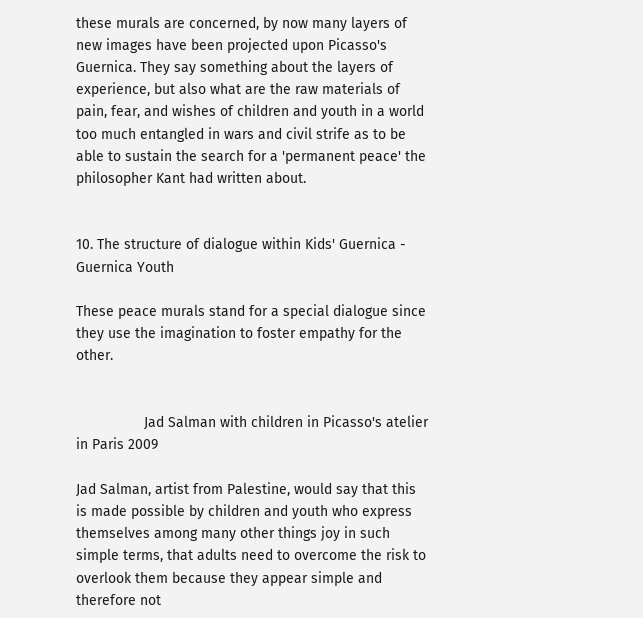these murals are concerned, by now many layers of new images have been projected upon Picasso's Guernica. They say something about the layers of experience, but also what are the raw materials of pain, fear, and wishes of children and youth in a world too much entangled in wars and civil strife as to be able to sustain the search for a 'permanent peace' the philosopher Kant had written about.


10. The structure of dialogue within Kids' Guernica - Guernica Youth

These peace murals stand for a special dialogue since they use the imagination to foster empathy for the other.


                 Jad Salman with children in Picasso's atelier in Paris 2009

Jad Salman, artist from Palestine, would say that this is made possible by children and youth who express themselves among many other things joy in such simple terms, that adults need to overcome the risk to overlook them because they appear simple and therefore not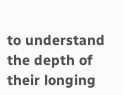to understand the depth of their longing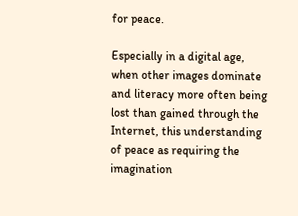for peace.

Especially in a digital age, when other images dominate and literacy more often being lost than gained through the Internet, this understanding of peace as requiring the imagination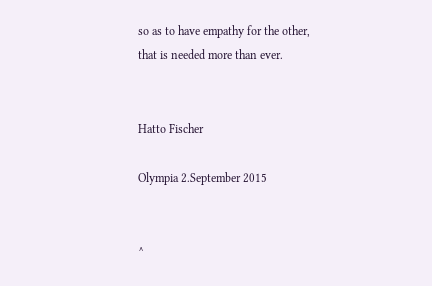so as to have empathy for the other, that is needed more than ever.


Hatto Fischer

Olympia 2.September 2015


^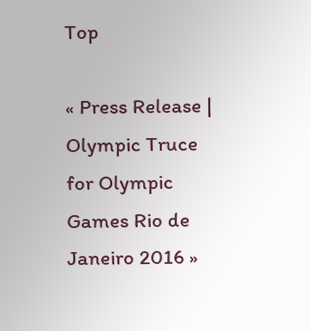Top

« Press Release | Olympic Truce for Olympic Games Rio de Janeiro 2016 »